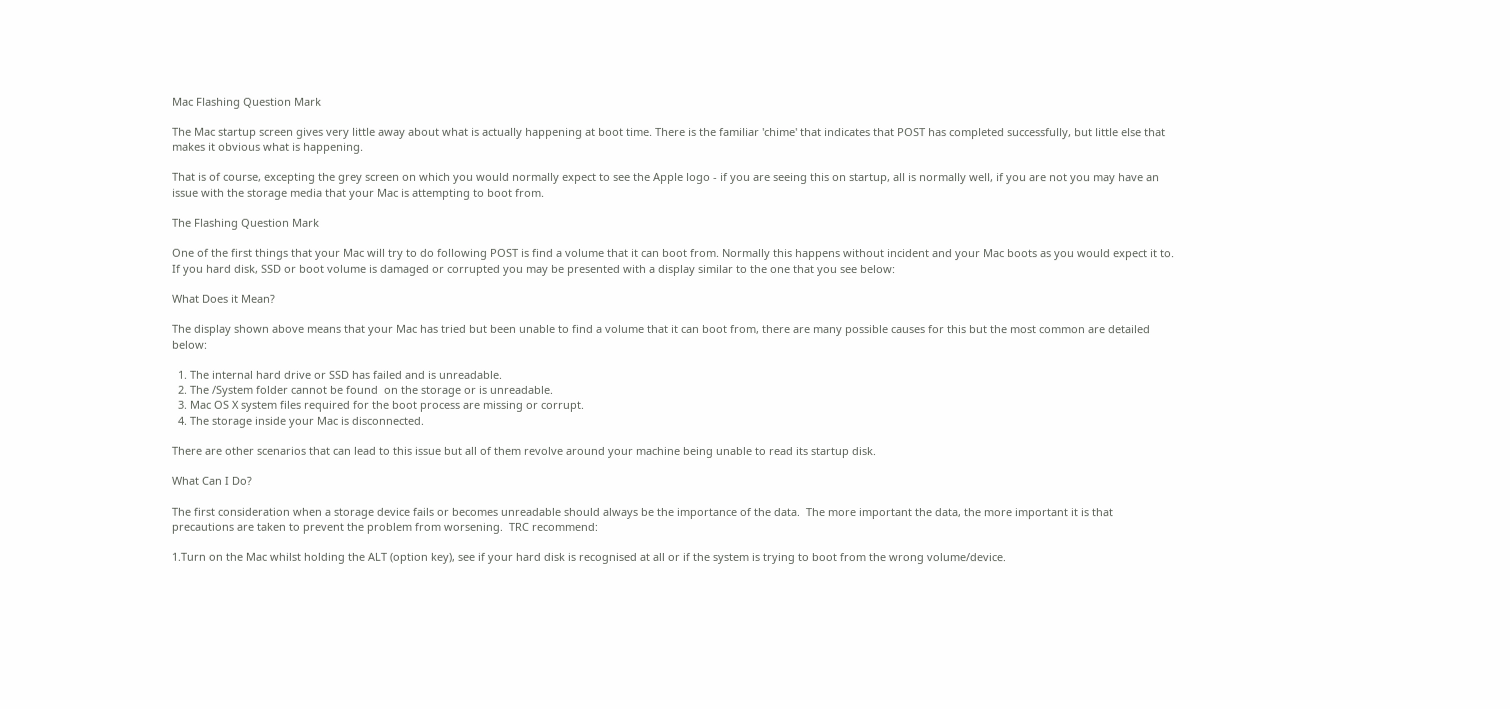Mac Flashing Question Mark

The Mac startup screen gives very little away about what is actually happening at boot time. There is the familiar 'chime' that indicates that POST has completed successfully, but little else that makes it obvious what is happening.

That is of course, excepting the grey screen on which you would normally expect to see the Apple logo - if you are seeing this on startup, all is normally well, if you are not you may have an issue with the storage media that your Mac is attempting to boot from.

The Flashing Question Mark

One of the first things that your Mac will try to do following POST is find a volume that it can boot from. Normally this happens without incident and your Mac boots as you would expect it to. If you hard disk, SSD or boot volume is damaged or corrupted you may be presented with a display similar to the one that you see below:

What Does it Mean?

The display shown above means that your Mac has tried but been unable to find a volume that it can boot from, there are many possible causes for this but the most common are detailed below:

  1. The internal hard drive or SSD has failed and is unreadable.
  2. The /System folder cannot be found  on the storage or is unreadable.
  3. Mac OS X system files required for the boot process are missing or corrupt.
  4. The storage inside your Mac is disconnected.

There are other scenarios that can lead to this issue but all of them revolve around your machine being unable to read its startup disk.

What Can I Do?

The first consideration when a storage device fails or becomes unreadable should always be the importance of the data.  The more important the data, the more important it is that precautions are taken to prevent the problem from worsening.  TRC recommend:

1.Turn on the Mac whilst holding the ALT (option key), see if your hard disk is recognised at all or if the system is trying to boot from the wrong volume/device.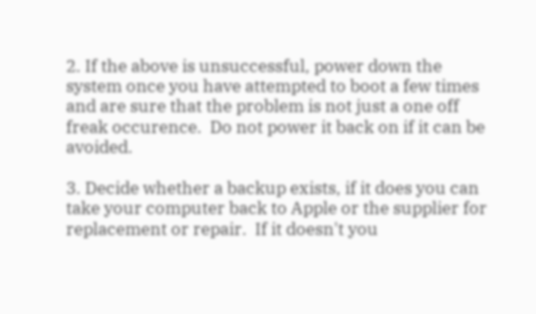2. If the above is unsuccessful, power down the system once you have attempted to boot a few times and are sure that the problem is not just a one off freak occurence.  Do not power it back on if it can be avoided.

3. Decide whether a backup exists, if it does you can take your computer back to Apple or the supplier for replacement or repair.  If it doesn't you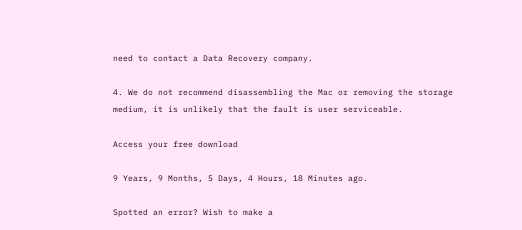need to contact a Data Recovery company.

4. We do not recommend disassembling the Mac or removing the storage medium, it is unlikely that the fault is user serviceable.

Access your free download

9 Years, 9 Months, 5 Days, 4 Hours, 18 Minutes ago.

Spotted an error? Wish to make a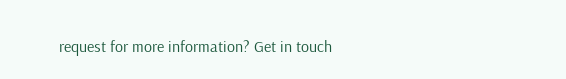request for more information? Get in touch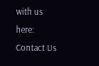with us here: Contact Us